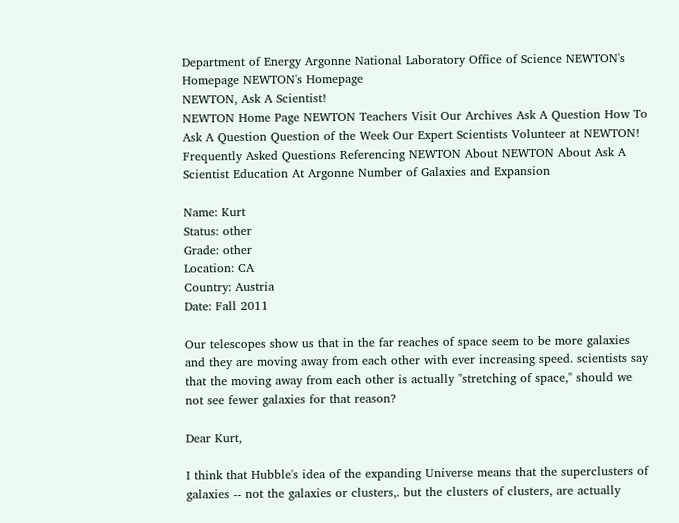Department of Energy Argonne National Laboratory Office of Science NEWTON's Homepage NEWTON's Homepage
NEWTON, Ask A Scientist!
NEWTON Home Page NEWTON Teachers Visit Our Archives Ask A Question How To Ask A Question Question of the Week Our Expert Scientists Volunteer at NEWTON! Frequently Asked Questions Referencing NEWTON About NEWTON About Ask A Scientist Education At Argonne Number of Galaxies and Expansion

Name: Kurt
Status: other
Grade: other
Location: CA
Country: Austria
Date: Fall 2011

Our telescopes show us that in the far reaches of space seem to be more galaxies and they are moving away from each other with ever increasing speed. scientists say that the moving away from each other is actually "stretching of space," should we not see fewer galaxies for that reason?

Dear Kurt,

I think that Hubble's idea of the expanding Universe means that the superclusters of galaxies -- not the galaxies or clusters,. but the clusters of clusters, are actually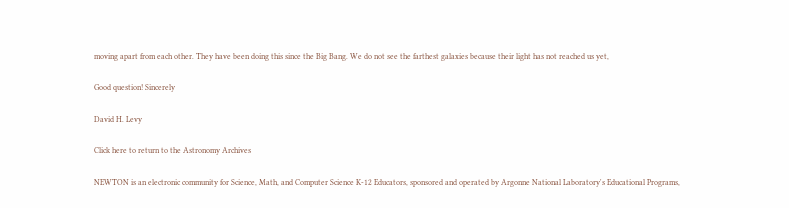moving apart from each other. They have been doing this since the Big Bang. We do not see the farthest galaxies because their light has not reached us yet,

Good question! Sincerely

David H. Levy

Click here to return to the Astronomy Archives

NEWTON is an electronic community for Science, Math, and Computer Science K-12 Educators, sponsored and operated by Argonne National Laboratory's Educational Programs,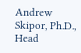Andrew Skipor, Ph.D., Head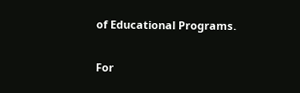of Educational Programs.

For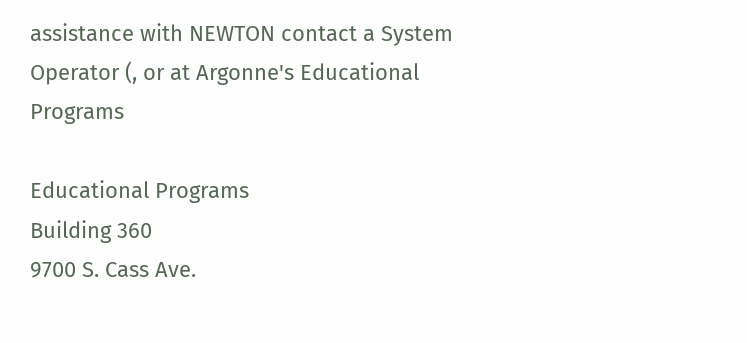assistance with NEWTON contact a System Operator (, or at Argonne's Educational Programs

Educational Programs
Building 360
9700 S. Cass Ave.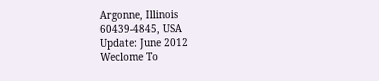Argonne, Illinois
60439-4845, USA
Update: June 2012
Weclome To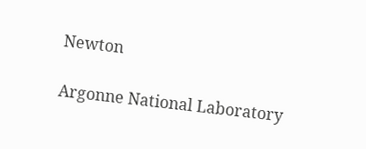Newton

Argonne National Laboratory